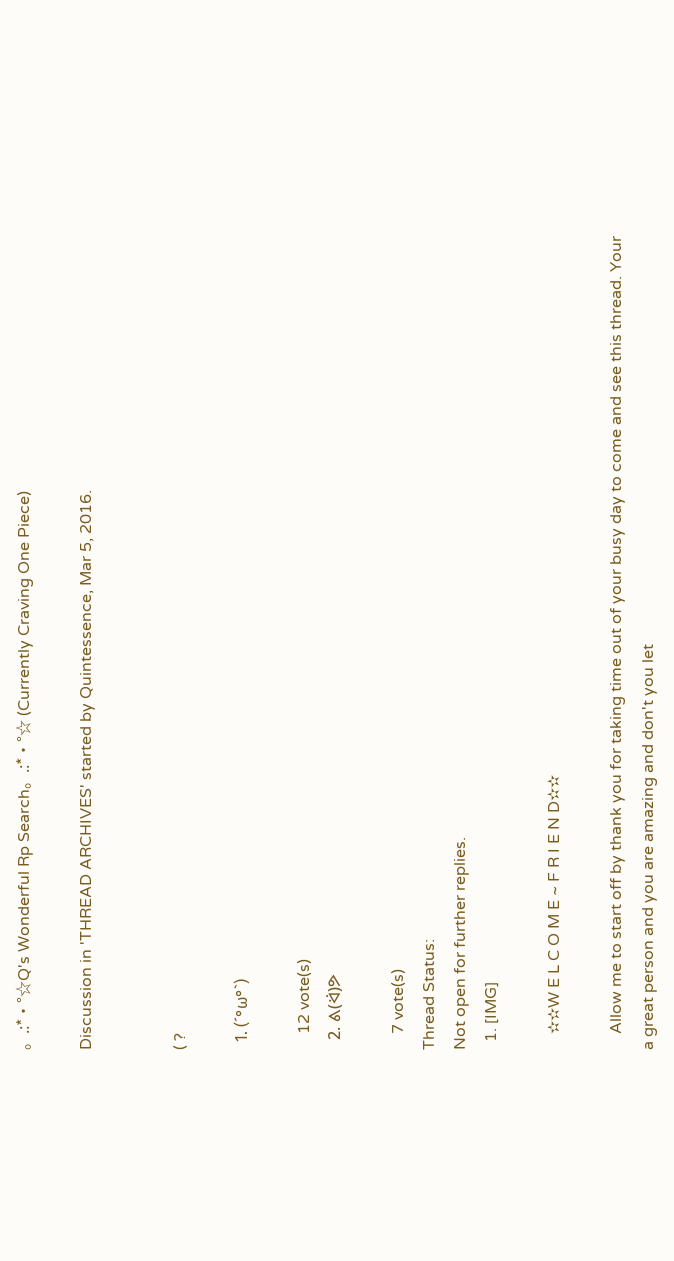。.:*・°☆Q's Wonderful Rp Search。.:*・°☆ (Currently Craving One Piece)

Discussion in 'THREAD ARCHIVES' started by Quintessence, Mar 5, 2016.


( ?

  1. (´°ω°`)

    12 vote(s)
  2. ᕕ(ᐛ)ᕗ

    7 vote(s)
Thread Status:
Not open for further replies.
  1. [IMG]

    ✫✫W E L C O M E ~ F R I E N D✫✫

    Allow me to start off by thank you for taking time out of your busy day to come and see this thread. Your a great person and you are amazing and don't you let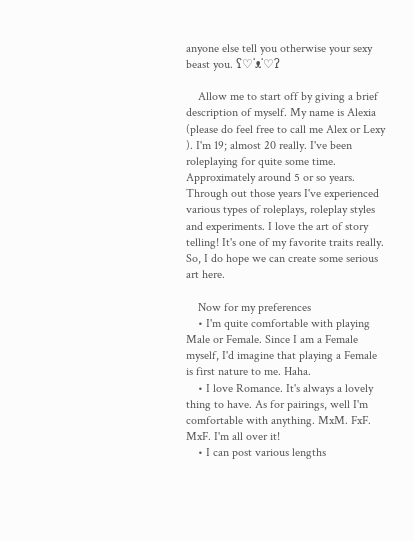anyone else tell you otherwise your sexy beast you. ʕ♡˙ᴥ˙♡ʔ

    Allow me to start off by giving a brief description of myself. My name is Alexia (please do feel free to call me Alex or Lexy ). I'm 19; almost 20 really. I've been roleplaying for quite some time. Approximately around 5 or so years. Through out those years I've experienced various types of roleplays, roleplay styles and experiments. I love the art of story telling! It's one of my favorite traits really. So, I do hope we can create some serious art here.

    Now for my preferences
    • I'm quite comfortable with playing Male or Female. Since I am a Female myself, I'd imagine that playing a Female is first nature to me. Haha.
    • I love Romance. It's always a lovely thing to have. As for pairings, well I'm comfortable with anything. MxM. FxF. MxF. I'm all over it!
    • I can post various lengths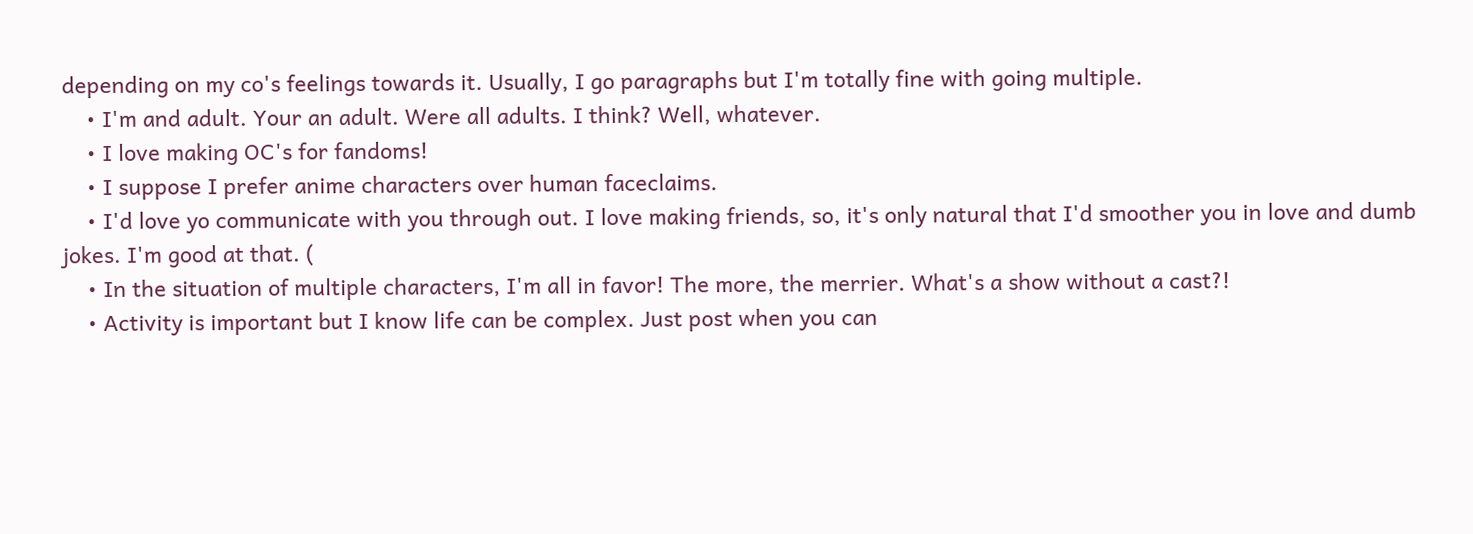depending on my co's feelings towards it. Usually, I go paragraphs but I'm totally fine with going multiple.
    • I'm and adult. Your an adult. Were all adults. I think? Well, whatever.
    • I love making OC's for fandoms!
    • I suppose I prefer anime characters over human faceclaims.
    • I'd love yo communicate with you through out. I love making friends, so, it's only natural that I'd smoother you in love and dumb jokes. I'm good at that. (
    • In the situation of multiple characters, I'm all in favor! The more, the merrier. What's a show without a cast?!
    • Activity is important but I know life can be complex. Just post when you can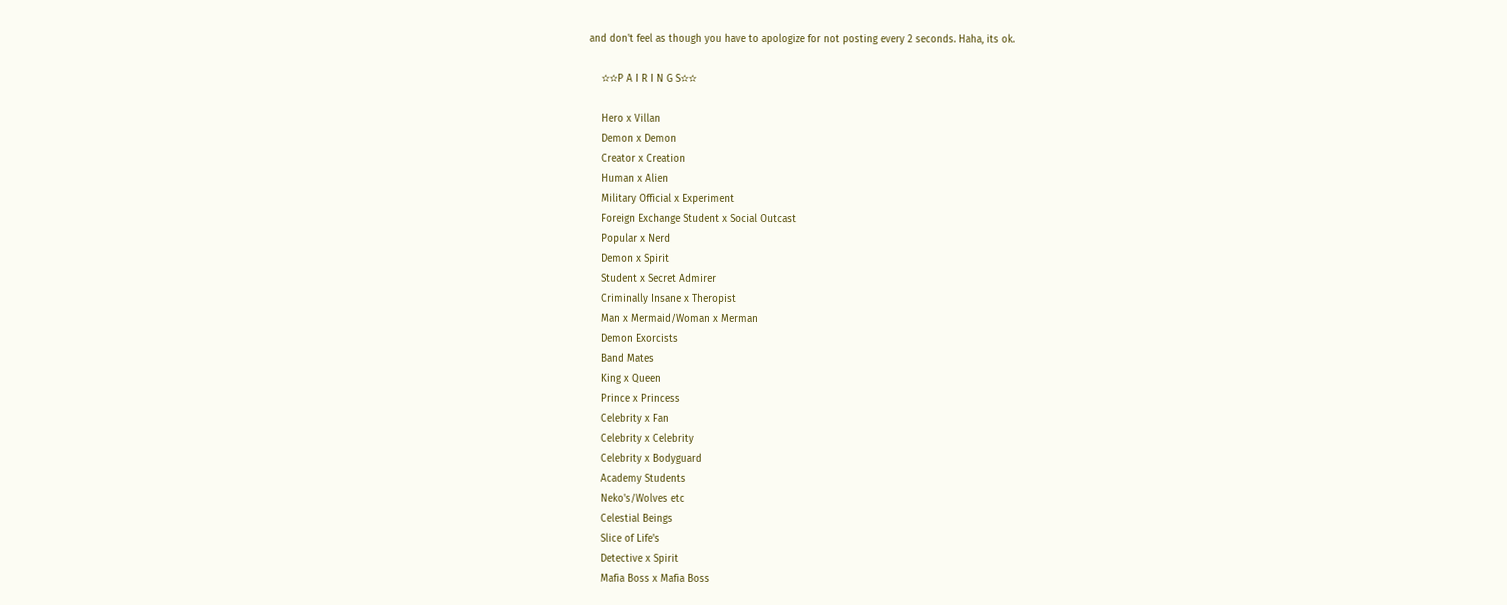and don't feel as though you have to apologize for not posting every 2 seconds. Haha, its ok.

    ✫✫P A I R I N G S✫✫

    Hero x Villan
    Demon x Demon
    Creator x Creation
    Human x Alien
    Military Official x Experiment
    Foreign Exchange Student x Social Outcast
    Popular x Nerd
    Demon x Spirit
    Student x Secret Admirer
    Criminally Insane x Theropist
    Man x Mermaid/Woman x Merman
    Demon Exorcists
    Band Mates
    King x Queen
    Prince x Princess
    Celebrity x Fan
    Celebrity x Celebrity
    Celebrity x Bodyguard
    Academy Students
    Neko's/Wolves etc
    Celestial Beings
    Slice of Life's
    Detective x Spirit
    Mafia Boss x Mafia Boss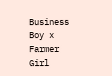Business Boy x Farmer Girl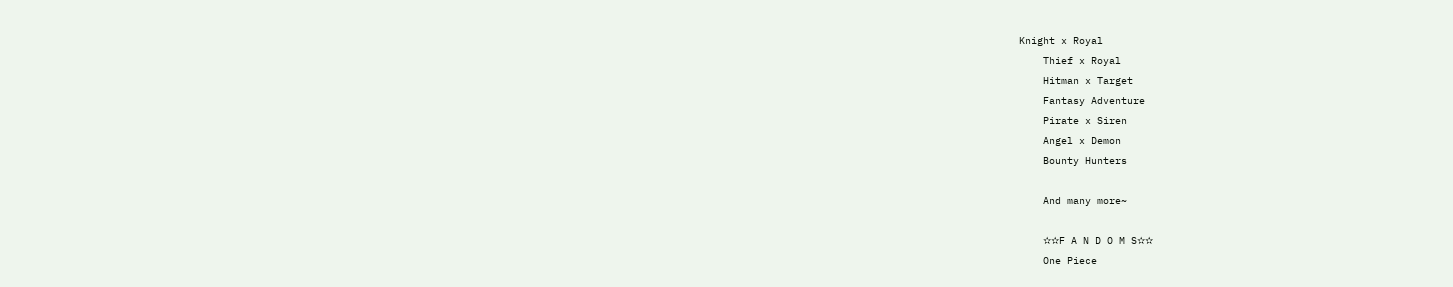Knight x Royal
    Thief x Royal
    Hitman x Target
    Fantasy Adventure
    Pirate x Siren
    Angel x Demon
    Bounty Hunters

    And many more~

    ✫✫F A N D O M S✫✫
    One Piece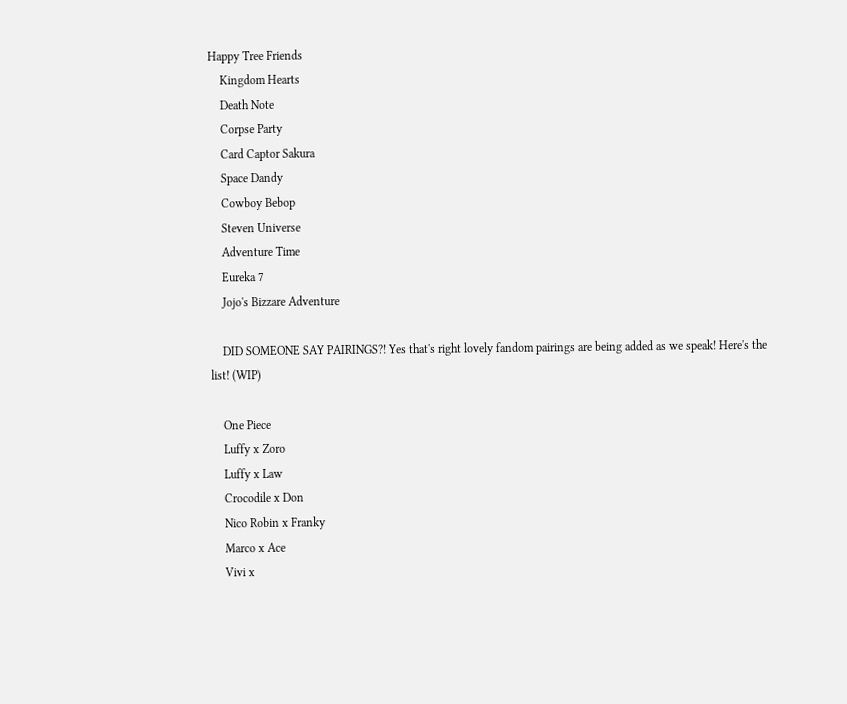Happy Tree Friends
    Kingdom Hearts
    Death Note
    Corpse Party
    Card Captor Sakura
    Space Dandy
    Cowboy Bebop
    Steven Universe
    Adventure Time
    Eureka 7
    Jojo's Bizzare Adventure

    DID SOMEONE SAY PAIRINGS?! Yes that's right lovely fandom pairings are being added as we speak! Here's the list! (WIP)

    One Piece
    Luffy x Zoro
    Luffy x Law
    Crocodile x Don
    Nico Robin x Franky
    Marco x Ace
    Vivi x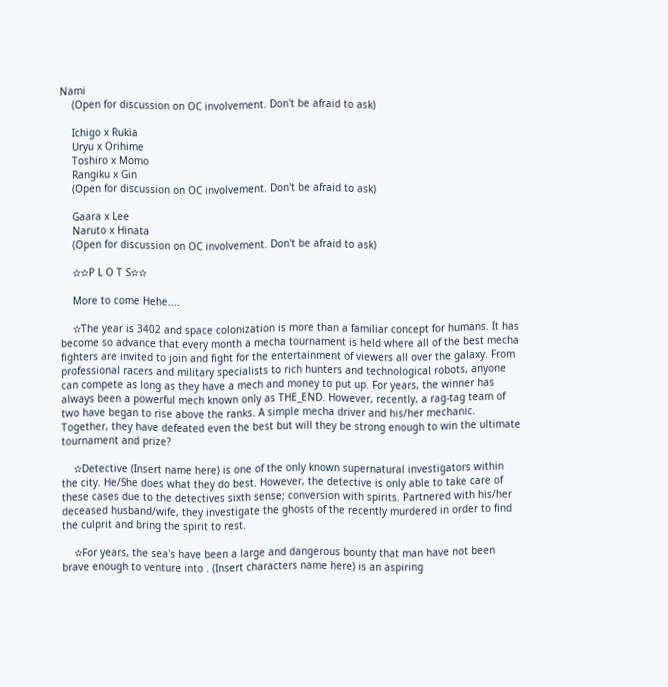Nami
    (Open for discussion on OC involvement. Don't be afraid to ask)

    Ichigo x Rukia
    Uryu x Orihime
    Toshiro x Momo
    Rangiku x Gin
    (Open for discussion on OC involvement. Don't be afraid to ask)

    Gaara x Lee
    Naruto x Hinata
    (Open for discussion on OC involvement. Don't be afraid to ask)

    ✫✫P L O T S✫✫

    More to come Hehe....

    ✫The year is 3402 and space colonization is more than a familiar concept for humans. It has become so advance that every month a mecha tournament is held where all of the best mecha fighters are invited to join and fight for the entertainment of viewers all over the galaxy. From professional racers and military specialists to rich hunters and technological robots, anyone can compete as long as they have a mech and money to put up. For years, the winner has always been a powerful mech known only as THE_END. However, recently, a rag-tag team of two have began to rise above the ranks. A simple mecha driver and his/her mechanic. Together, they have defeated even the best but will they be strong enough to win the ultimate tournament and prize?

    ✫Detective (Insert name here) is one of the only known supernatural investigators within the city. He/She does what they do best. However, the detective is only able to take care of these cases due to the detectives sixth sense; conversion with spirits. Partnered with his/her deceased husband/wife, they investigate the ghosts of the recently murdered in order to find the culprit and bring the spirit to rest.

    ✫For years, the sea's have been a large and dangerous bounty that man have not been brave enough to venture into . (Insert characters name here) is an aspiring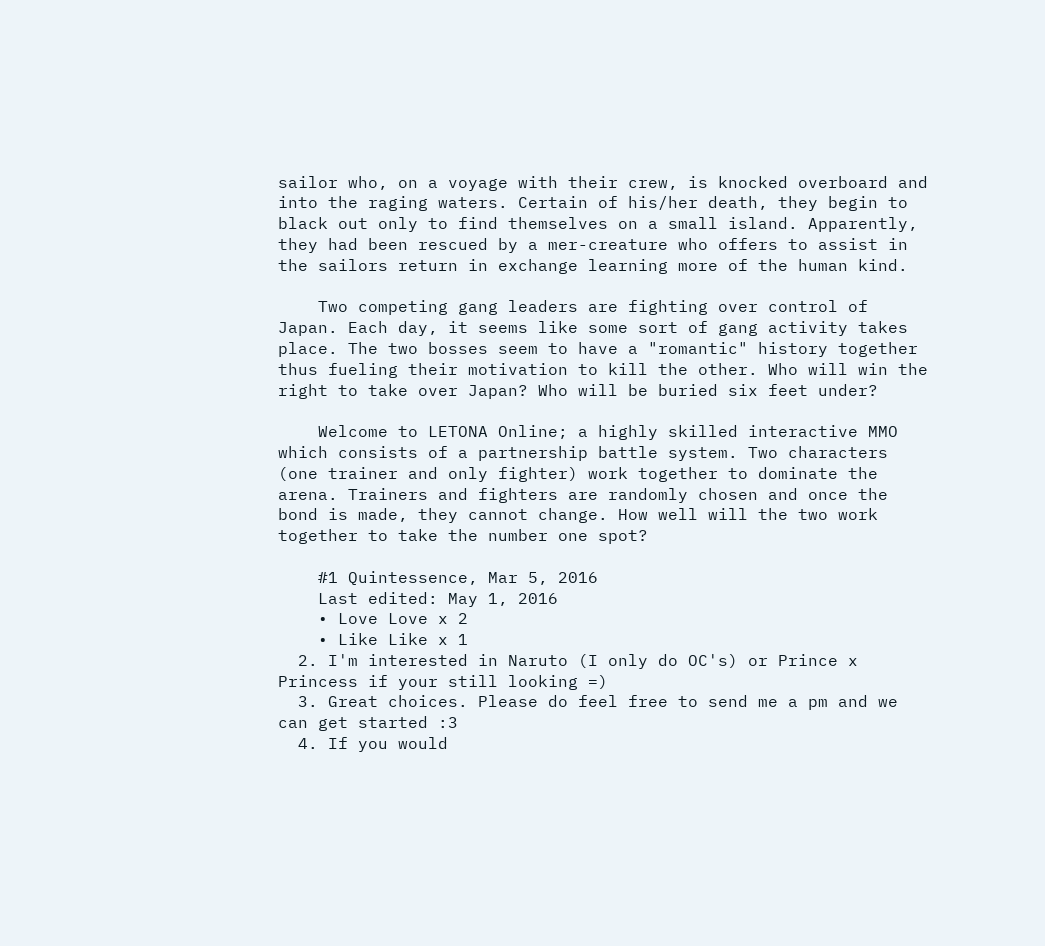sailor who, on a voyage with their crew, is knocked overboard and into the raging waters. Certain of his/her death, they begin to black out only to find themselves on a small island. Apparently, they had been rescued by a mer-creature who offers to assist in the sailors return in exchange learning more of the human kind.

    Two competing gang leaders are fighting over control of Japan. Each day, it seems like some sort of gang activity takes place. The two bosses seem to have a "romantic" history together thus fueling their motivation to kill the other. Who will win the right to take over Japan? Who will be buried six feet under?

    Welcome to LETONA Online; a highly skilled interactive MMO which consists of a partnership battle system. Two characters (one trainer and only fighter) work together to dominate the arena. Trainers and fighters are randomly chosen and once the bond is made, they cannot change. How well will the two work together to take the number one spot?

    #1 Quintessence, Mar 5, 2016
    Last edited: May 1, 2016
    • Love Love x 2
    • Like Like x 1
  2. I'm interested in Naruto (I only do OC's) or Prince x Princess if your still looking =)
  3. Great choices. Please do feel free to send me a pm and we can get started :3
  4. If you would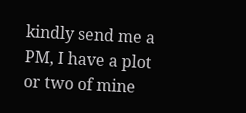kindly send me a PM, I have a plot or two of mine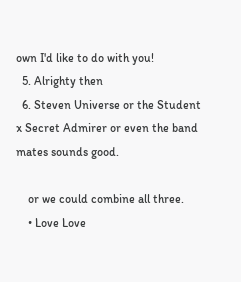own I'd like to do with you!
  5. Alrighty then
  6. Steven Universe or the Student x Secret Admirer or even the band mates sounds good.

    or we could combine all three.
    • Love Love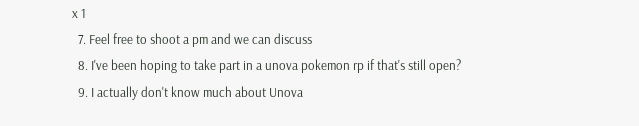x 1
  7. Feel free to shoot a pm and we can discuss
  8. I've been hoping to take part in a unova pokemon rp if that's still open?
  9. I actually don't know much about Unova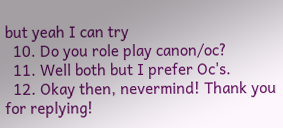but yeah I can try
  10. Do you role play canon/oc?
  11. Well both but I prefer Oc's.
  12. Okay then, nevermind! Thank you for replying!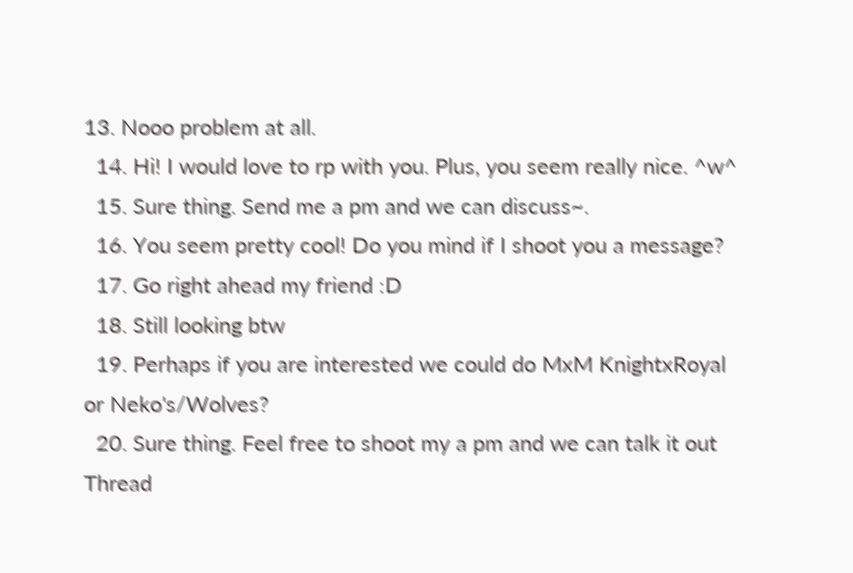13. Nooo problem at all.
  14. Hi! I would love to rp with you. Plus, you seem really nice. ^w^
  15. Sure thing. Send me a pm and we can discuss~.
  16. You seem pretty cool! Do you mind if I shoot you a message?
  17. Go right ahead my friend :D
  18. Still looking btw
  19. Perhaps if you are interested we could do MxM KnightxRoyal or Neko's/Wolves?
  20. Sure thing. Feel free to shoot my a pm and we can talk it out
Thread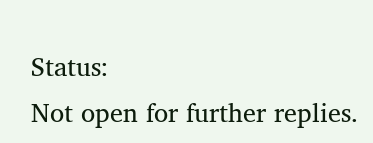Status:
Not open for further replies.